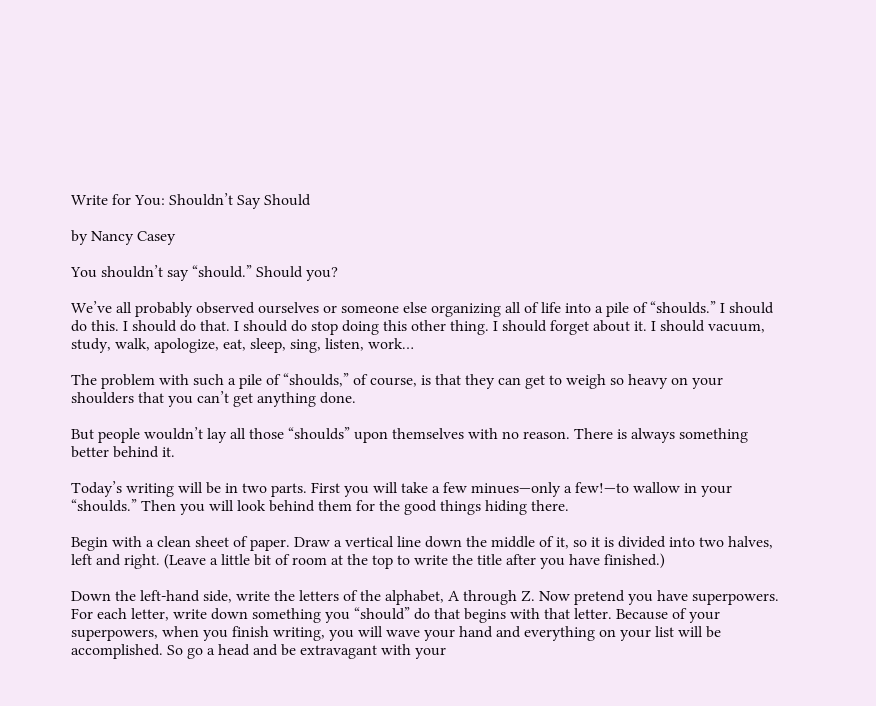Write for You: Shouldn’t Say Should

by Nancy Casey

You shouldn’t say “should.” Should you?

We’ve all probably observed ourselves or someone else organizing all of life into a pile of “shoulds.” I should do this. I should do that. I should do stop doing this other thing. I should forget about it. I should vacuum, study, walk, apologize, eat, sleep, sing, listen, work…

The problem with such a pile of “shoulds,” of course, is that they can get to weigh so heavy on your shoulders that you can’t get anything done.

But people wouldn’t lay all those “shoulds” upon themselves with no reason. There is always something better behind it.

Today’s writing will be in two parts. First you will take a few minues—only a few!—to wallow in your “shoulds.” Then you will look behind them for the good things hiding there.

Begin with a clean sheet of paper. Draw a vertical line down the middle of it, so it is divided into two halves, left and right. (Leave a little bit of room at the top to write the title after you have finished.)

Down the left-hand side, write the letters of the alphabet, A through Z. Now pretend you have superpowers. For each letter, write down something you “should” do that begins with that letter. Because of your superpowers, when you finish writing, you will wave your hand and everything on your list will be accomplished. So go a head and be extravagant with your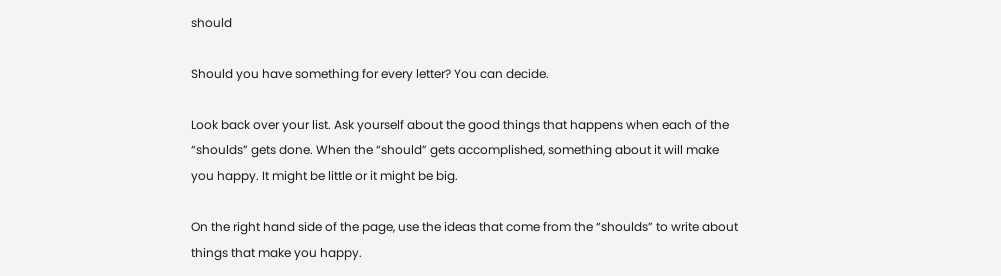should

Should you have something for every letter? You can decide.

Look back over your list. Ask yourself about the good things that happens when each of the “shoulds” gets done. When the “should” gets accomplished, something about it will make you happy. It might be little or it might be big.

On the right hand side of the page, use the ideas that come from the “shoulds” to write about things that make you happy.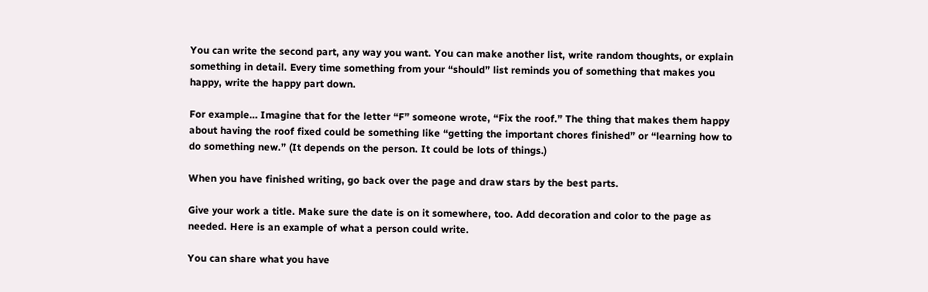You can write the second part, any way you want. You can make another list, write random thoughts, or explain something in detail. Every time something from your “should” list reminds you of something that makes you happy, write the happy part down.

For example… Imagine that for the letter “F” someone wrote, “Fix the roof.” The thing that makes them happy about having the roof fixed could be something like “getting the important chores finished” or “learning how to do something new.” (It depends on the person. It could be lots of things.)

When you have finished writing, go back over the page and draw stars by the best parts.

Give your work a title. Make sure the date is on it somewhere, too. Add decoration and color to the page as needed. Here is an example of what a person could write.

You can share what you have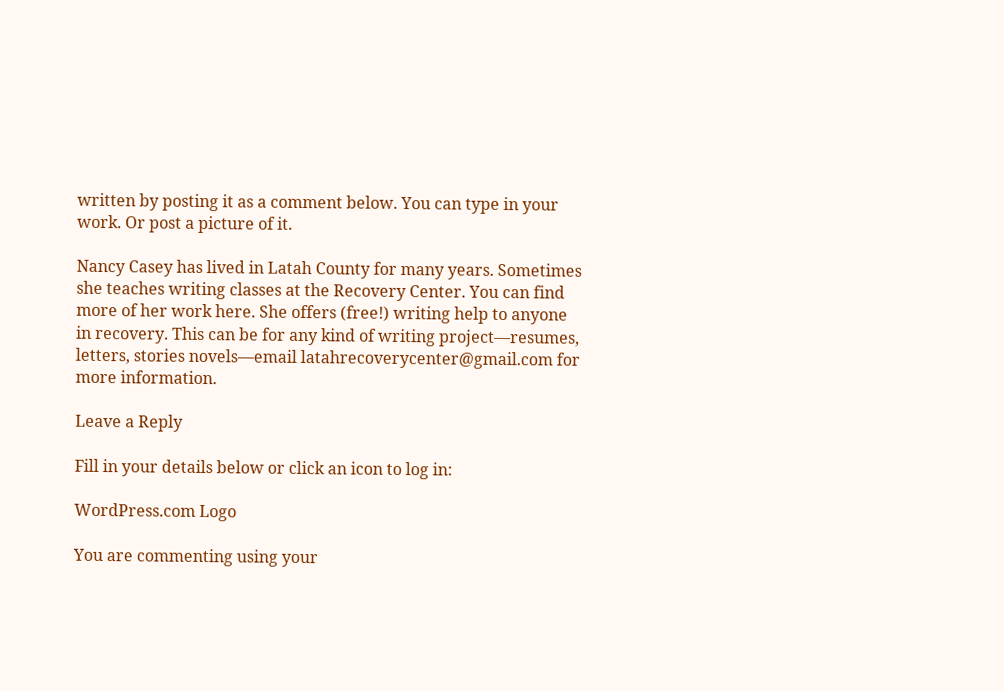written by posting it as a comment below. You can type in your work. Or post a picture of it.

Nancy Casey has lived in Latah County for many years. Sometimes she teaches writing classes at the Recovery Center. You can find more of her work here. She offers (free!) writing help to anyone in recovery. This can be for any kind of writing project—resumes, letters, stories novels—email latahrecoverycenter@gmail.com for more information.

Leave a Reply

Fill in your details below or click an icon to log in:

WordPress.com Logo

You are commenting using your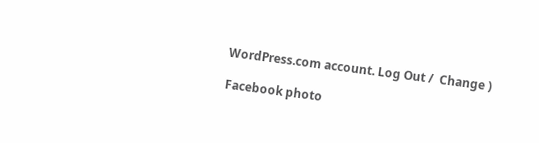WordPress.com account. Log Out /  Change )

Facebook photo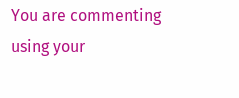You are commenting using your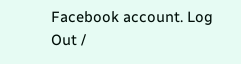Facebook account. Log Out /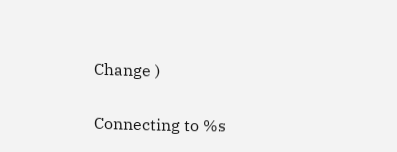Change )

Connecting to %s